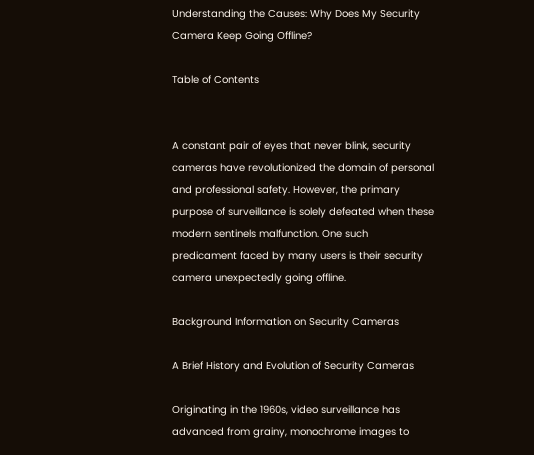Understanding the Causes: Why Does My Security Camera Keep Going Offline?

Table of Contents


A constant pair of eyes that never blink, security cameras have revolutionized the domain of personal and professional safety. However, the primary purpose of surveillance is solely defeated when these modern sentinels malfunction. One such predicament faced by many users is their security camera unexpectedly going offline.

Background Information on Security Cameras

A Brief History and Evolution of Security Cameras

Originating in the 1960s, video surveillance has advanced from grainy, monochrome images to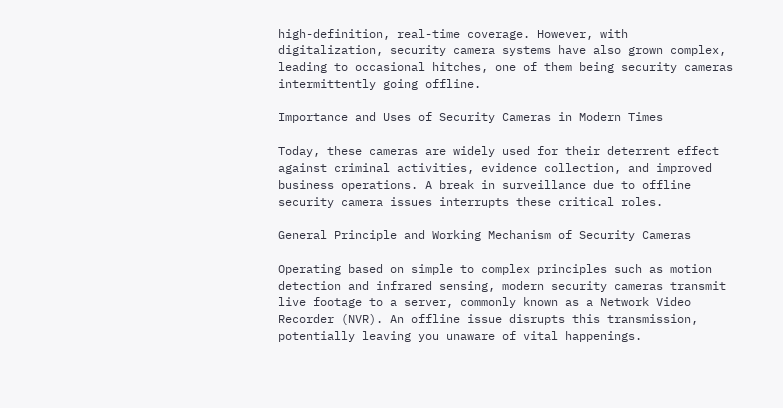high-definition, real-time coverage. However, with digitalization, security camera systems have also grown complex, leading to occasional hitches, one of them being security cameras intermittently going offline.

Importance and Uses of Security Cameras in Modern Times

Today, these cameras are widely used for their deterrent effect against criminal activities, evidence collection, and improved business operations. A break in surveillance due to offline security camera issues interrupts these critical roles.

General Principle and Working Mechanism of Security Cameras

Operating based on simple to complex principles such as motion detection and infrared sensing, modern security cameras transmit live footage to a server, commonly known as a Network Video Recorder (NVR). An offline issue disrupts this transmission, potentially leaving you unaware of vital happenings.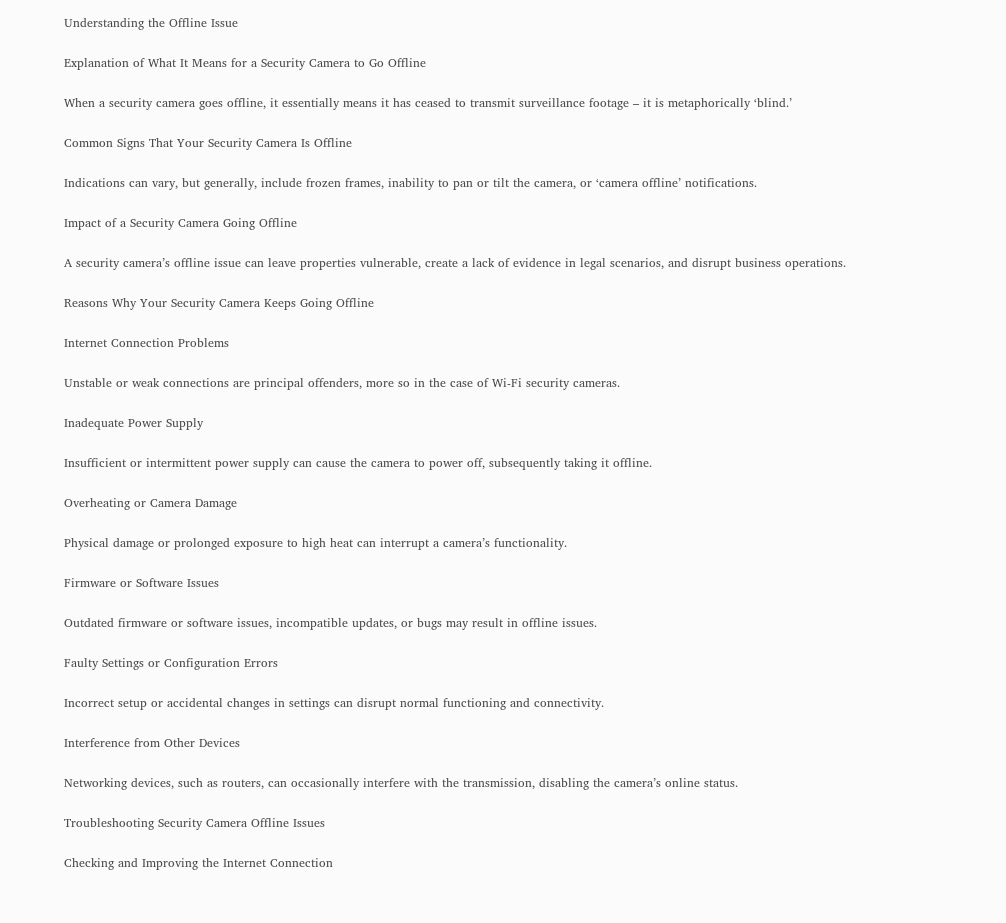Understanding the Offline Issue

Explanation of What It Means for a Security Camera to Go Offline

When a security camera goes offline, it essentially means it has ceased to transmit surveillance footage – it is metaphorically ‘blind.’

Common Signs That Your Security Camera Is Offline

Indications can vary, but generally, include frozen frames, inability to pan or tilt the camera, or ‘camera offline’ notifications.

Impact of a Security Camera Going Offline

A security camera’s offline issue can leave properties vulnerable, create a lack of evidence in legal scenarios, and disrupt business operations.

Reasons Why Your Security Camera Keeps Going Offline

Internet Connection Problems

Unstable or weak connections are principal offenders, more so in the case of Wi-Fi security cameras.

Inadequate Power Supply

Insufficient or intermittent power supply can cause the camera to power off, subsequently taking it offline.

Overheating or Camera Damage

Physical damage or prolonged exposure to high heat can interrupt a camera’s functionality.

Firmware or Software Issues

Outdated firmware or software issues, incompatible updates, or bugs may result in offline issues.

Faulty Settings or Configuration Errors

Incorrect setup or accidental changes in settings can disrupt normal functioning and connectivity.

Interference from Other Devices

Networking devices, such as routers, can occasionally interfere with the transmission, disabling the camera’s online status.

Troubleshooting Security Camera Offline Issues

Checking and Improving the Internet Connection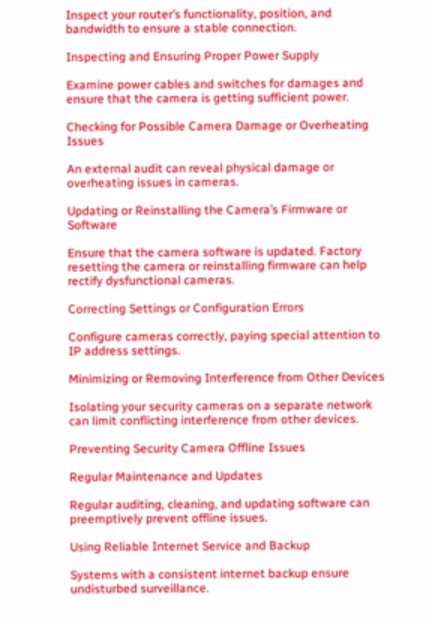Inspect your router’s functionality, position, and bandwidth to ensure a stable connection.

Inspecting and Ensuring Proper Power Supply

Examine power cables and switches for damages and ensure that the camera is getting sufficient power.

Checking for Possible Camera Damage or Overheating Issues

An external audit can reveal physical damage or overheating issues in cameras.

Updating or Reinstalling the Camera’s Firmware or Software

Ensure that the camera software is updated. Factory resetting the camera or reinstalling firmware can help rectify dysfunctional cameras.

Correcting Settings or Configuration Errors

Configure cameras correctly, paying special attention to IP address settings.

Minimizing or Removing Interference from Other Devices

Isolating your security cameras on a separate network can limit conflicting interference from other devices.

Preventing Security Camera Offline Issues

Regular Maintenance and Updates

Regular auditing, cleaning, and updating software can preemptively prevent offline issues.

Using Reliable Internet Service and Backup

Systems with a consistent internet backup ensure undisturbed surveillance.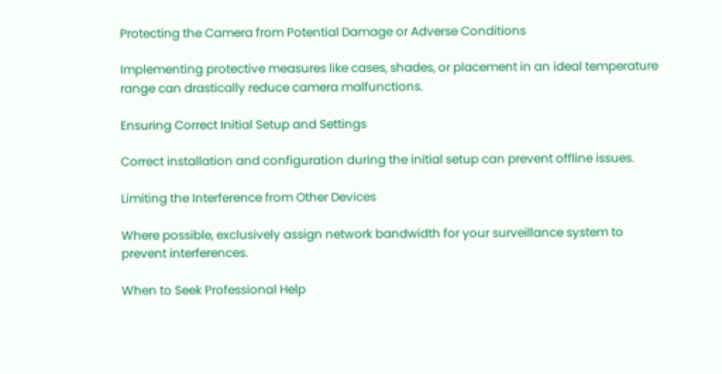Protecting the Camera from Potential Damage or Adverse Conditions

Implementing protective measures like cases, shades, or placement in an ideal temperature range can drastically reduce camera malfunctions.

Ensuring Correct Initial Setup and Settings

Correct installation and configuration during the initial setup can prevent offline issues.

Limiting the Interference from Other Devices

Where possible, exclusively assign network bandwidth for your surveillance system to prevent interferences.

When to Seek Professional Help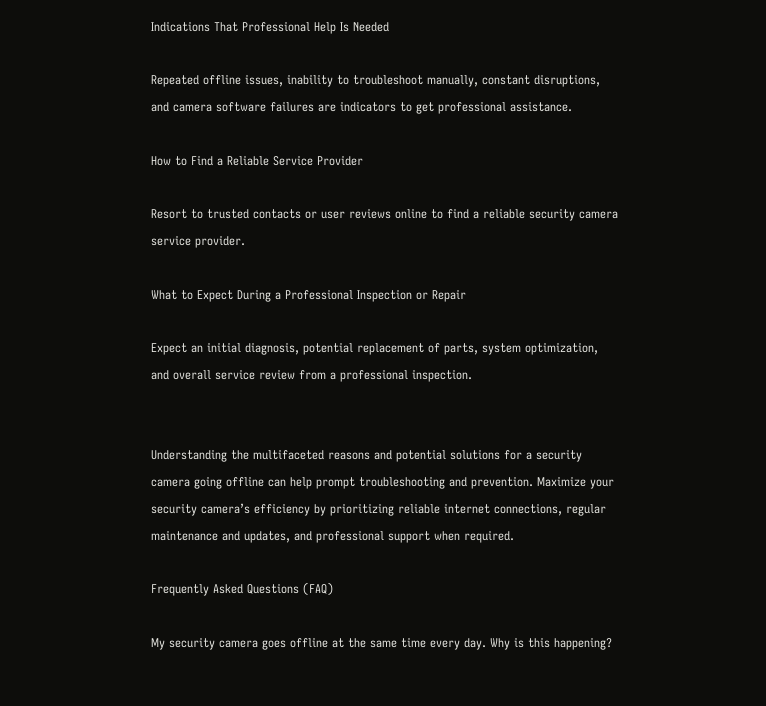Indications That Professional Help Is Needed

Repeated offline issues, inability to troubleshoot manually, constant disruptions, and camera software failures are indicators to get professional assistance.

How to Find a Reliable Service Provider

Resort to trusted contacts or user reviews online to find a reliable security camera service provider.

What to Expect During a Professional Inspection or Repair

Expect an initial diagnosis, potential replacement of parts, system optimization, and overall service review from a professional inspection.


Understanding the multifaceted reasons and potential solutions for a security camera going offline can help prompt troubleshooting and prevention. Maximize your security camera’s efficiency by prioritizing reliable internet connections, regular maintenance and updates, and professional support when required.

Frequently Asked Questions (FAQ)

My security camera goes offline at the same time every day. Why is this happening?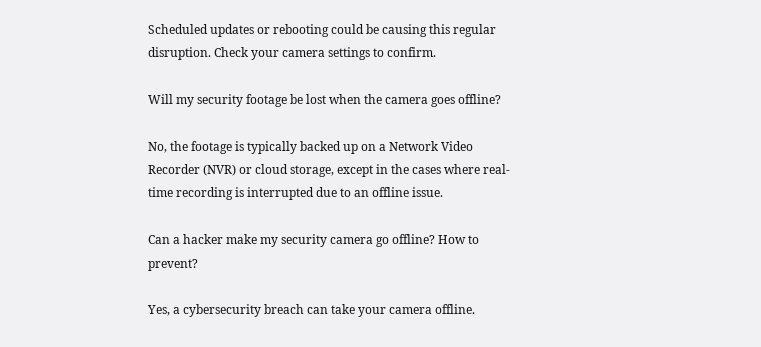Scheduled updates or rebooting could be causing this regular disruption. Check your camera settings to confirm.

Will my security footage be lost when the camera goes offline?

No, the footage is typically backed up on a Network Video Recorder (NVR) or cloud storage, except in the cases where real-time recording is interrupted due to an offline issue.

Can a hacker make my security camera go offline? How to prevent?

Yes, a cybersecurity breach can take your camera offline.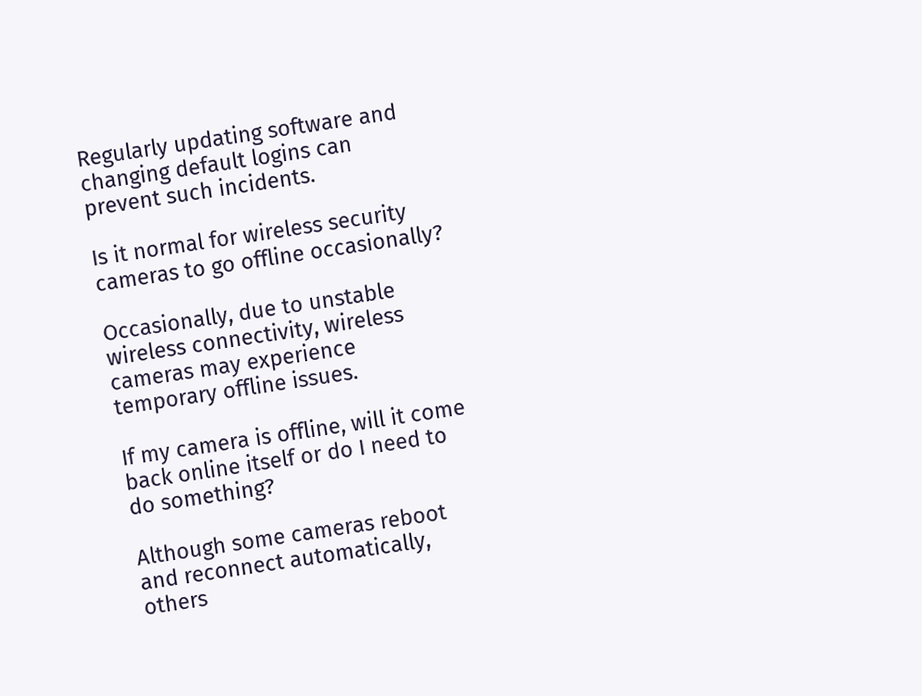Regularly updating software and changing default logins can prevent such incidents.

Is it normal for wireless security cameras to go offline occasionally?

Occasionally, due to unstable wireless connectivity, wireless cameras may experience temporary offline issues.

If my camera is offline, will it come back online itself or do I need to do something?

Although some cameras reboot and reconnect automatically, others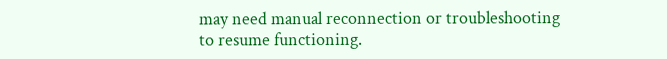may need manual reconnection or troubleshooting to resume functioning.